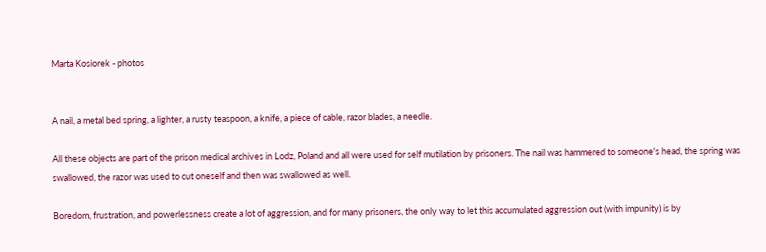Marta Kosiorek - photos


A nail, a metal bed spring, a lighter, a rusty teaspoon, a knife, a piece of cable, razor blades, a needle.

All these objects are part of the prison medical archives in Lodz, Poland and all were used for self mutilation by prisoners. The nail was hammered to someone's head, the spring was swallowed, the razor was used to cut oneself and then was swallowed as well.

Boredom, frustration, and powerlessness create a lot of aggression, and for many prisoners, the only way to let this accumulated aggression out (with impunity) is by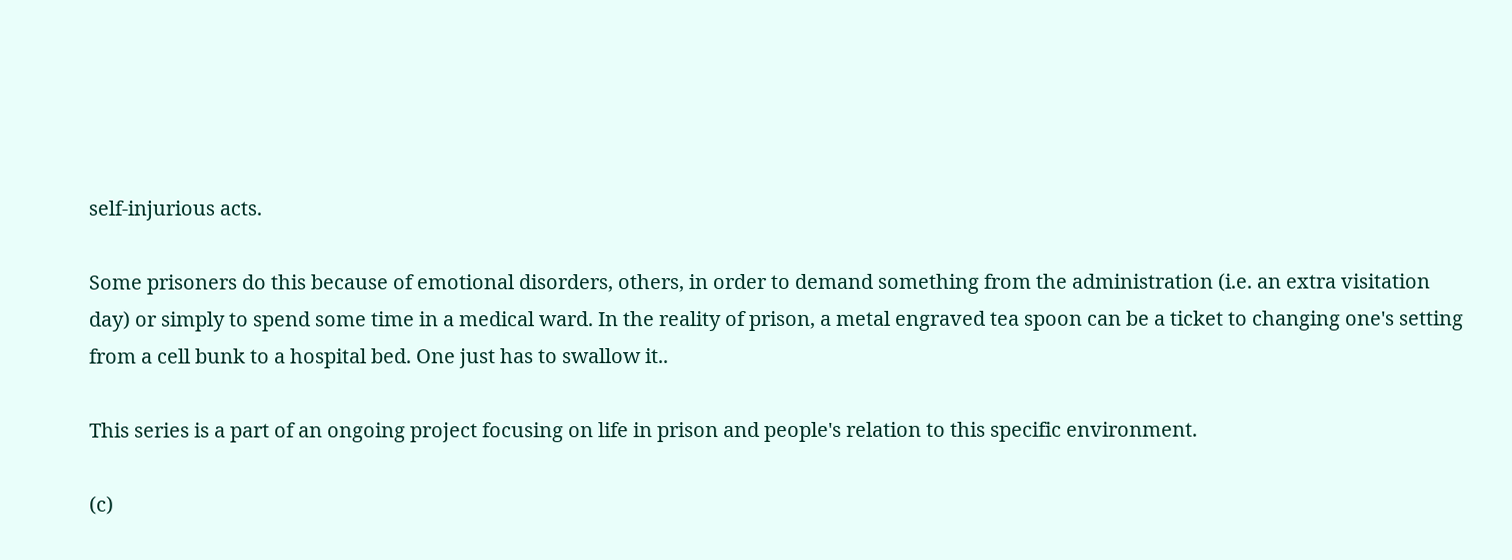self-injurious acts.

Some prisoners do this because of emotional disorders, others, in order to demand something from the administration (i.e. an extra visitation day) or simply to spend some time in a medical ward. In the reality of prison, a metal engraved tea spoon can be a ticket to changing one's setting from a cell bunk to a hospital bed. One just has to swallow it..

This series is a part of an ongoing project focusing on life in prison and people's relation to this specific environment.

(c)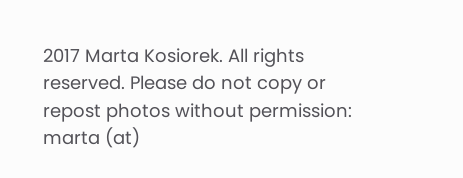2017 Marta Kosiorek. All rights reserved. Please do not copy or repost photos without permission: marta (at)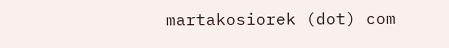martakosiorek (dot) com